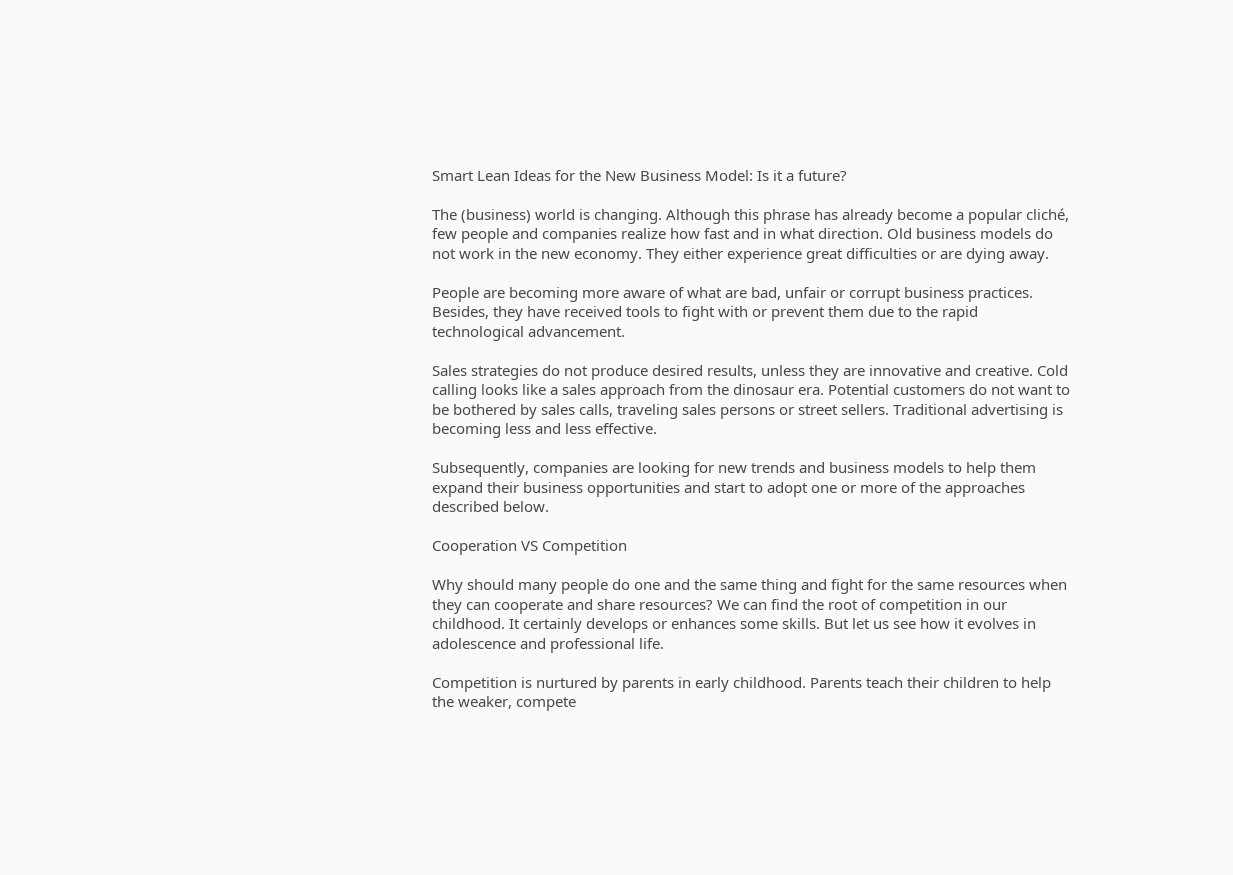Smart Lean Ideas for the New Business Model: Is it a future?

The (business) world is changing. Although this phrase has already become a popular cliché, few people and companies realize how fast and in what direction. Old business models do not work in the new economy. They either experience great difficulties or are dying away.

People are becoming more aware of what are bad, unfair or corrupt business practices. Besides, they have received tools to fight with or prevent them due to the rapid technological advancement.

Sales strategies do not produce desired results, unless they are innovative and creative. Cold calling looks like a sales approach from the dinosaur era. Potential customers do not want to be bothered by sales calls, traveling sales persons or street sellers. Traditional advertising is becoming less and less effective.

Subsequently, companies are looking for new trends and business models to help them expand their business opportunities and start to adopt one or more of the approaches described below.

Cooperation VS Competition

Why should many people do one and the same thing and fight for the same resources when they can cooperate and share resources? We can find the root of competition in our childhood. It certainly develops or enhances some skills. But let us see how it evolves in adolescence and professional life.

Competition is nurtured by parents in early childhood. Parents teach their children to help the weaker, compete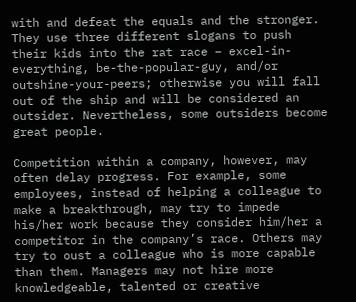with and defeat the equals and the stronger. They use three different slogans to push their kids into the rat race – excel-in-everything, be-the-popular-guy, and/or outshine-your-peers; otherwise you will fall out of the ship and will be considered an outsider. Nevertheless, some outsiders become great people.

Competition within a company, however, may often delay progress. For example, some employees, instead of helping a colleague to make a breakthrough, may try to impede his/her work because they consider him/her a competitor in the company’s race. Others may try to oust a colleague who is more capable than them. Managers may not hire more knowledgeable, talented or creative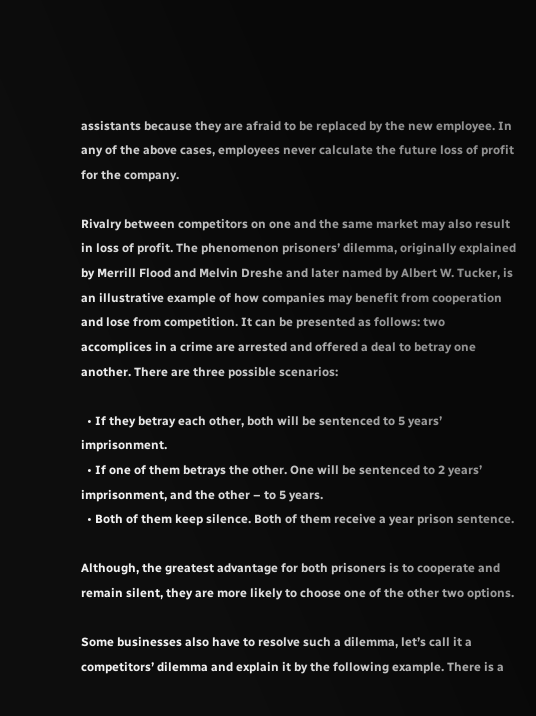assistants because they are afraid to be replaced by the new employee. In any of the above cases, employees never calculate the future loss of profit for the company.

Rivalry between competitors on one and the same market may also result in loss of profit. The phenomenon prisoners’ dilemma, originally explained by Merrill Flood and Melvin Dreshe and later named by Albert W. Tucker, is an illustrative example of how companies may benefit from cooperation and lose from competition. It can be presented as follows: two accomplices in a crime are arrested and offered a deal to betray one another. There are three possible scenarios:

  • If they betray each other, both will be sentenced to 5 years’ imprisonment.
  • If one of them betrays the other. One will be sentenced to 2 years’ imprisonment, and the other – to 5 years.
  • Both of them keep silence. Both of them receive a year prison sentence.

Although, the greatest advantage for both prisoners is to cooperate and remain silent, they are more likely to choose one of the other two options.

Some businesses also have to resolve such a dilemma, let’s call it a competitors’ dilemma and explain it by the following example. There is a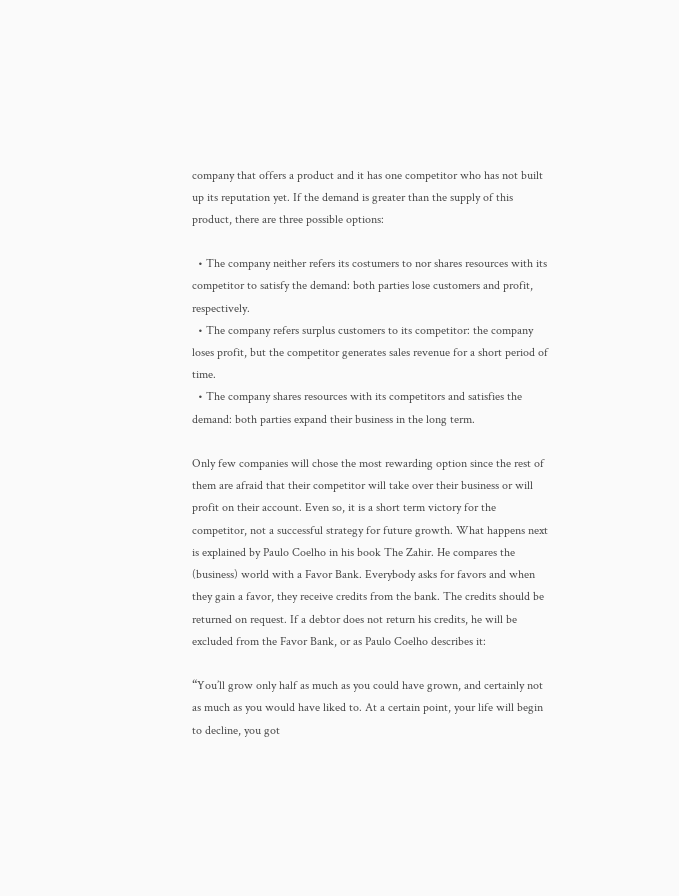company that offers a product and it has one competitor who has not built up its reputation yet. If the demand is greater than the supply of this product, there are three possible options:

  • The company neither refers its costumers to nor shares resources with its competitor to satisfy the demand: both parties lose customers and profit, respectively.
  • The company refers surplus customers to its competitor: the company loses profit, but the competitor generates sales revenue for a short period of time.
  • The company shares resources with its competitors and satisfies the demand: both parties expand their business in the long term.

Only few companies will chose the most rewarding option since the rest of them are afraid that their competitor will take over their business or will profit on their account. Even so, it is a short term victory for the competitor, not a successful strategy for future growth. What happens next is explained by Paulo Coelho in his book The Zahir. He compares the (business) world with a Favor Bank. Everybody asks for favors and when they gain a favor, they receive credits from the bank. The credits should be returned on request. If a debtor does not return his credits, he will be excluded from the Favor Bank, or as Paulo Coelho describes it:

“You’ll grow only half as much as you could have grown, and certainly not as much as you would have liked to. At a certain point, your life will begin to decline, you got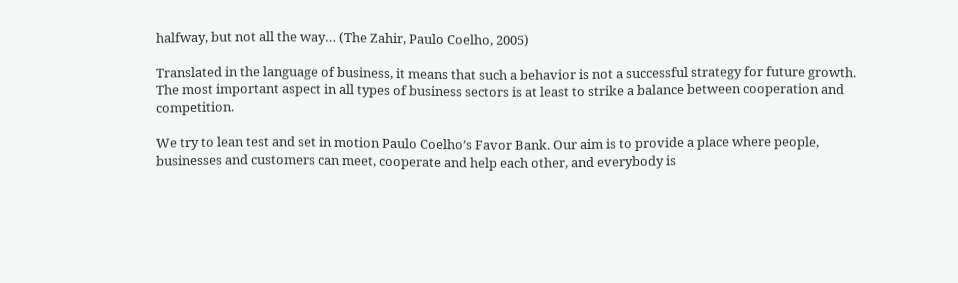halfway, but not all the way… (The Zahir, Paulo Coelho, 2005)

Translated in the language of business, it means that such a behavior is not a successful strategy for future growth. The most important aspect in all types of business sectors is at least to strike a balance between cooperation and competition.

We try to lean test and set in motion Paulo Coelho’s Favor Bank. Our aim is to provide a place where people, businesses and customers can meet, cooperate and help each other, and everybody is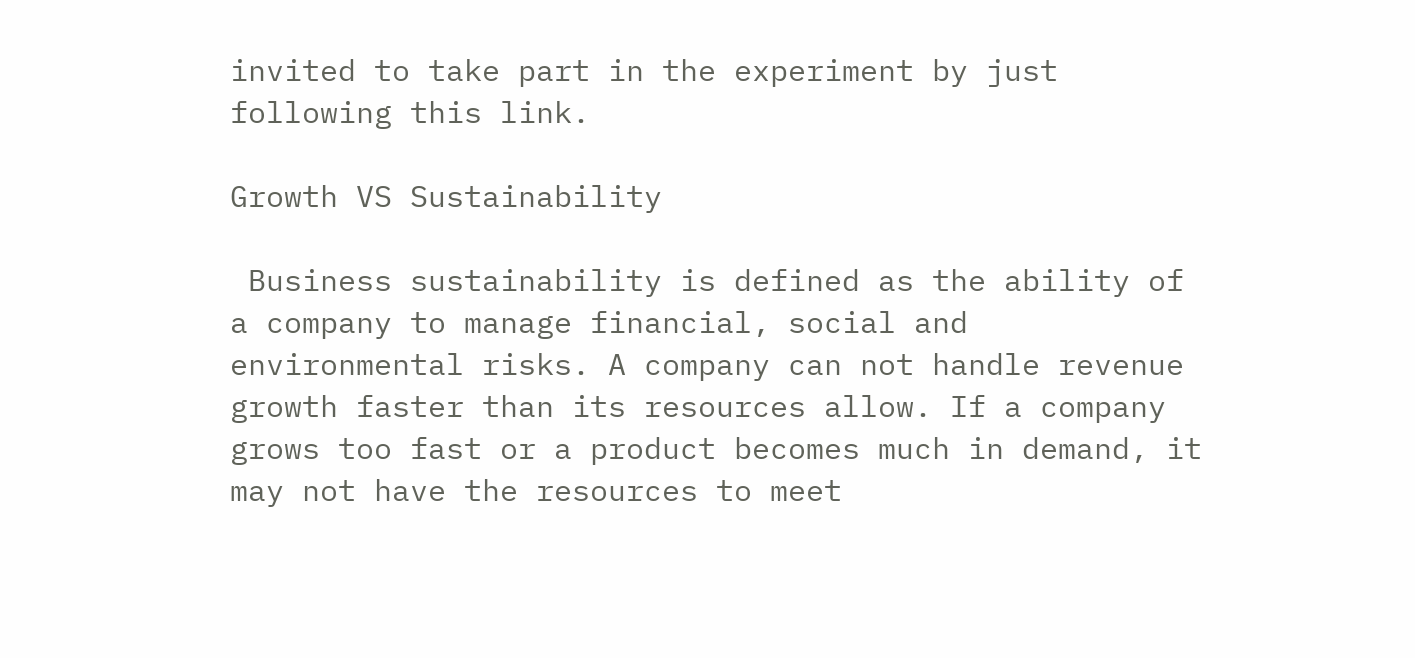invited to take part in the experiment by just following this link.

Growth VS Sustainability

 Business sustainability is defined as the ability of a company to manage financial, social and environmental risks. A company can not handle revenue growth faster than its resources allow. If a company grows too fast or a product becomes much in demand, it may not have the resources to meet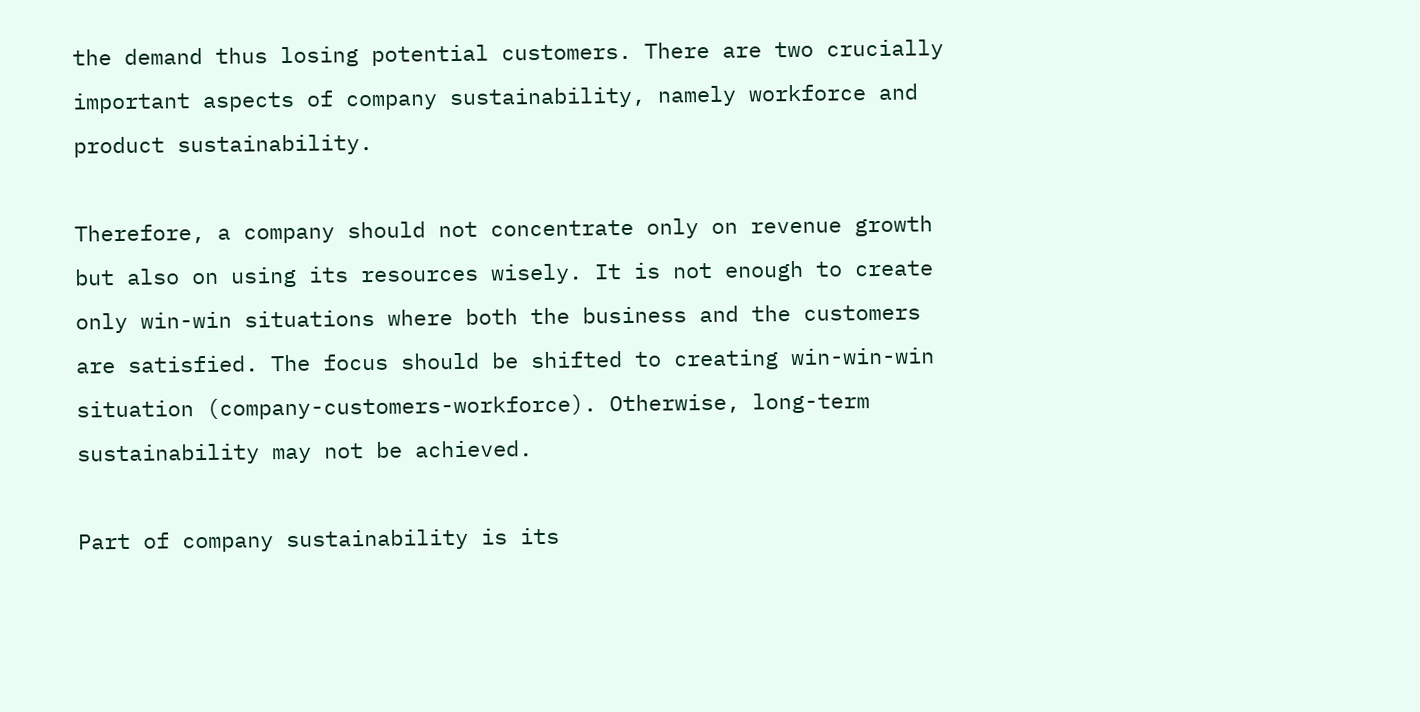the demand thus losing potential customers. There are two crucially important aspects of company sustainability, namely workforce and product sustainability.

Therefore, a company should not concentrate only on revenue growth but also on using its resources wisely. It is not enough to create only win-win situations where both the business and the customers are satisfied. The focus should be shifted to creating win-win-win situation (company-customers-workforce). Otherwise, long-term sustainability may not be achieved.

Part of company sustainability is its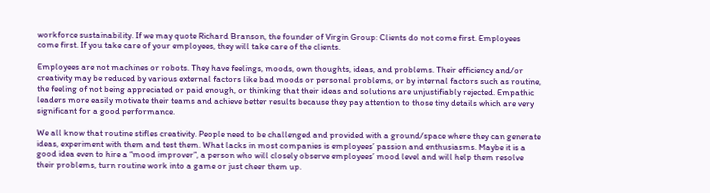workforce sustainability. If we may quote Richard Branson, the founder of Virgin Group: Clients do not come first. Employees come first. If you take care of your employees, they will take care of the clients.

Employees are not machines or robots. They have feelings, moods, own thoughts, ideas, and problems. Their efficiency and/or creativity may be reduced by various external factors like bad moods or personal problems, or by internal factors such as routine, the feeling of not being appreciated or paid enough, or thinking that their ideas and solutions are unjustifiably rejected. Empathic leaders more easily motivate their teams and achieve better results because they pay attention to those tiny details which are very significant for a good performance.

We all know that routine stifles creativity. People need to be challenged and provided with a ground/space where they can generate ideas, experiment with them and test them. What lacks in most companies is employees’ passion and enthusiasms. Maybe it is a good idea even to hire a “mood improver”, a person who will closely observe employees’ mood level and will help them resolve their problems, turn routine work into a game or just cheer them up.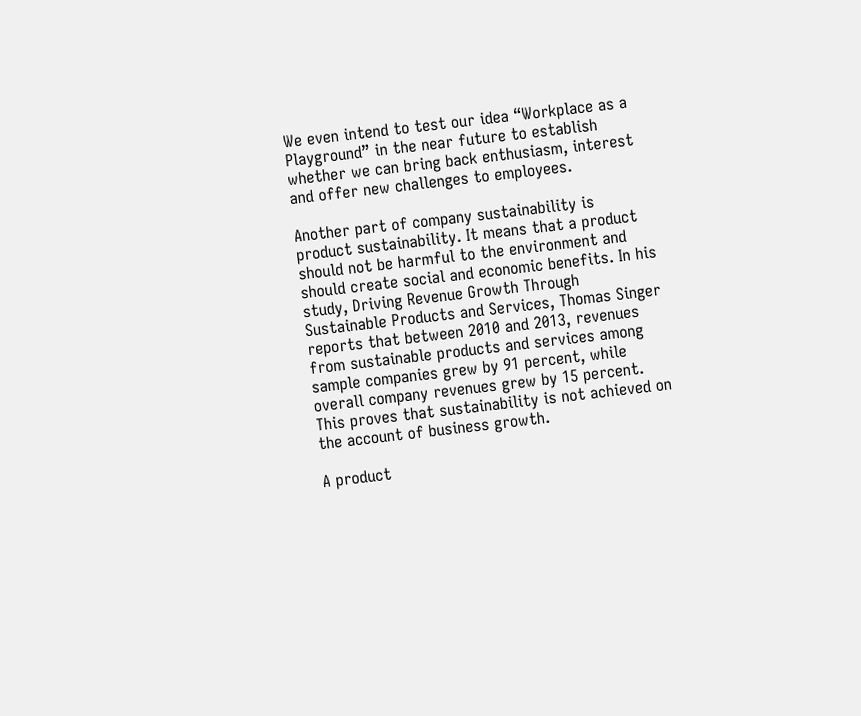We even intend to test our idea “Workplace as a Playground” in the near future to establish whether we can bring back enthusiasm, interest and offer new challenges to employees.

Another part of company sustainability is product sustainability. It means that a product should not be harmful to the environment and should create social and economic benefits. In his study, Driving Revenue Growth Through Sustainable Products and Services, Thomas Singer reports that between 2010 and 2013, revenues from sustainable products and services among sample companies grew by 91 percent, while overall company revenues grew by 15 percent. This proves that sustainability is not achieved on the account of business growth.

A product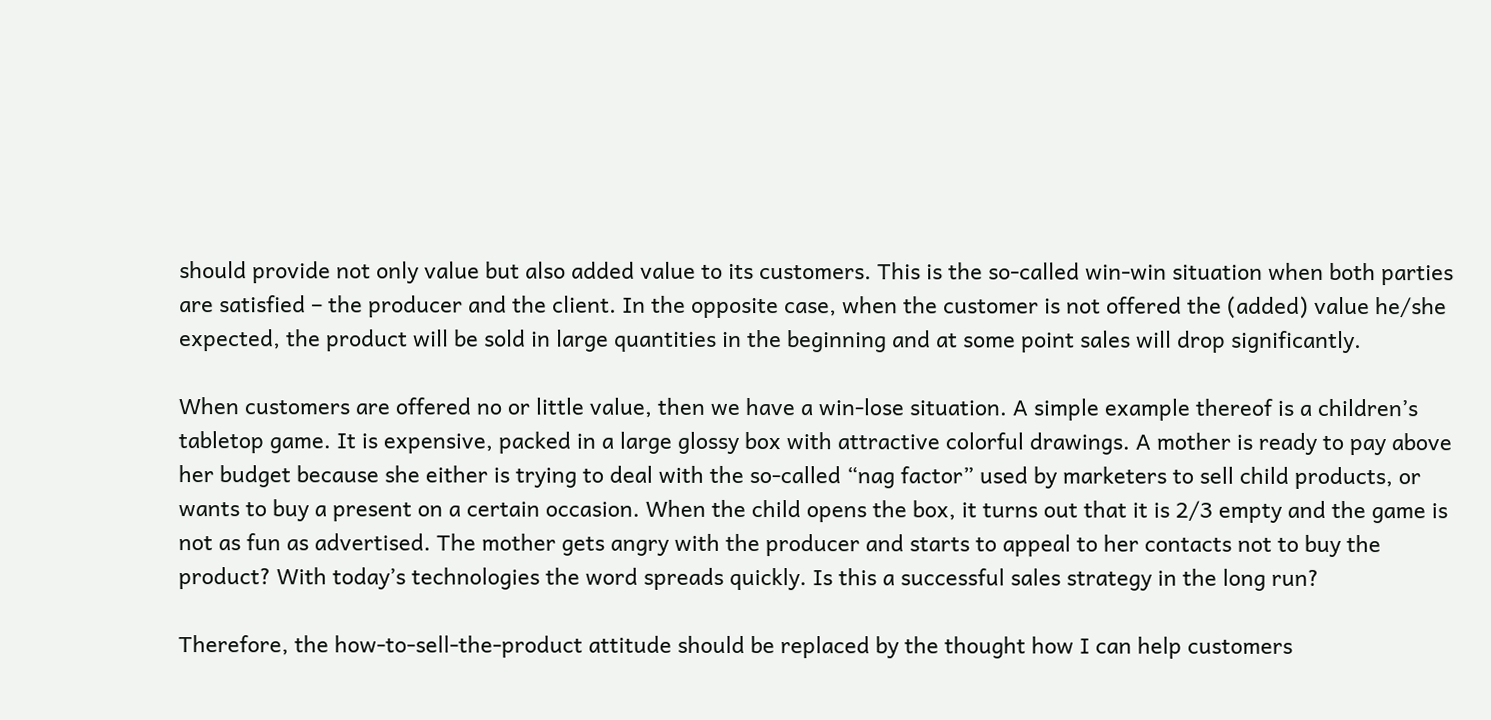should provide not only value but also added value to its customers. This is the so-called win-win situation when both parties are satisfied – the producer and the client. In the opposite case, when the customer is not offered the (added) value he/she expected, the product will be sold in large quantities in the beginning and at some point sales will drop significantly.

When customers are offered no or little value, then we have a win-lose situation. A simple example thereof is a children’s tabletop game. It is expensive, packed in a large glossy box with attractive colorful drawings. A mother is ready to pay above her budget because she either is trying to deal with the so-called “nag factor” used by marketers to sell child products, or wants to buy a present on a certain occasion. When the child opens the box, it turns out that it is 2/3 empty and the game is not as fun as advertised. The mother gets angry with the producer and starts to appeal to her contacts not to buy the product? With today’s technologies the word spreads quickly. Is this a successful sales strategy in the long run?

Therefore, the how-to-sell-the-product attitude should be replaced by the thought how I can help customers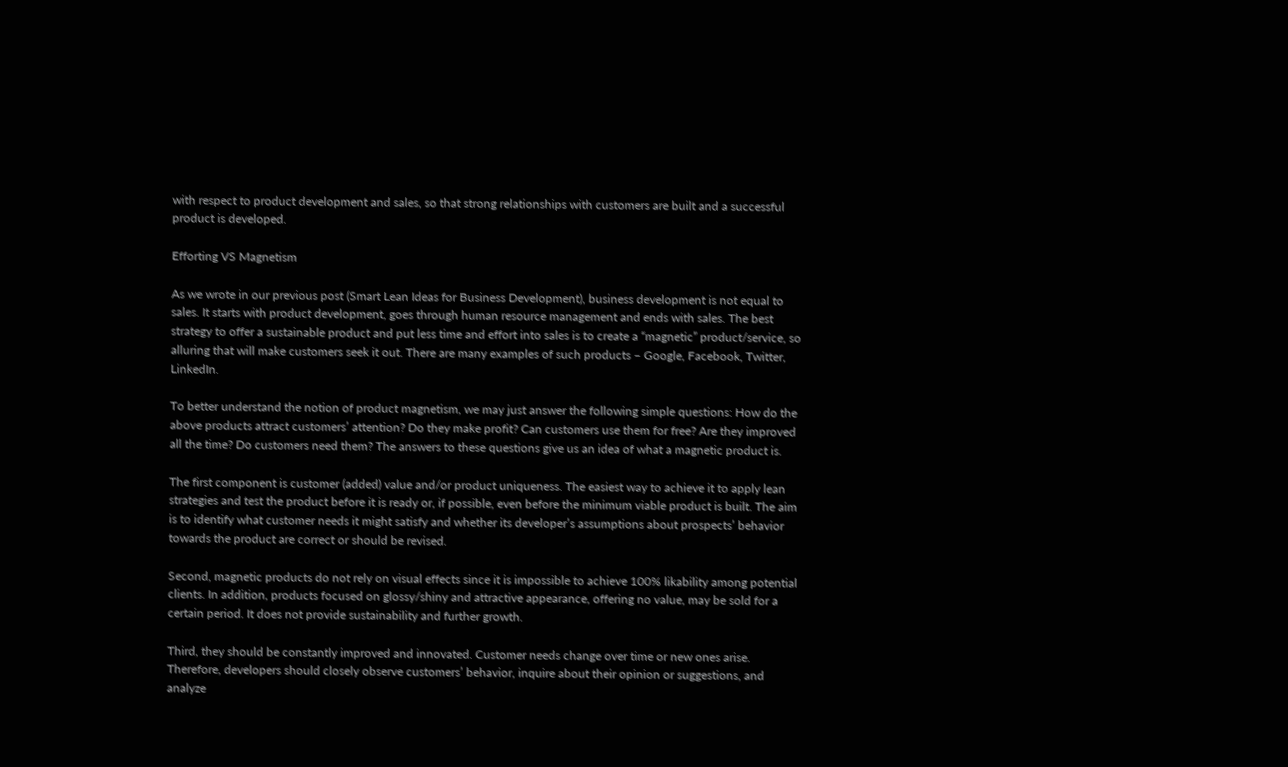with respect to product development and sales, so that strong relationships with customers are built and a successful product is developed.

Efforting VS Magnetism

As we wrote in our previous post (Smart Lean Ideas for Business Development), business development is not equal to sales. It starts with product development, goes through human resource management and ends with sales. The best strategy to offer a sustainable product and put less time and effort into sales is to create a “magnetic” product/service, so alluring that will make customers seek it out. There are many examples of such products – Google, Facebook, Twitter, LinkedIn.

To better understand the notion of product magnetism, we may just answer the following simple questions: How do the above products attract customers’ attention? Do they make profit? Can customers use them for free? Are they improved all the time? Do customers need them? The answers to these questions give us an idea of what a magnetic product is.

The first component is customer (added) value and/or product uniqueness. The easiest way to achieve it to apply lean strategies and test the product before it is ready or, if possible, even before the minimum viable product is built. The aim is to identify what customer needs it might satisfy and whether its developer’s assumptions about prospects’ behavior towards the product are correct or should be revised.

Second, magnetic products do not rely on visual effects since it is impossible to achieve 100% likability among potential clients. In addition, products focused on glossy/shiny and attractive appearance, offering no value, may be sold for a certain period. It does not provide sustainability and further growth.

Third, they should be constantly improved and innovated. Customer needs change over time or new ones arise. Therefore, developers should closely observe customers’ behavior, inquire about their opinion or suggestions, and analyze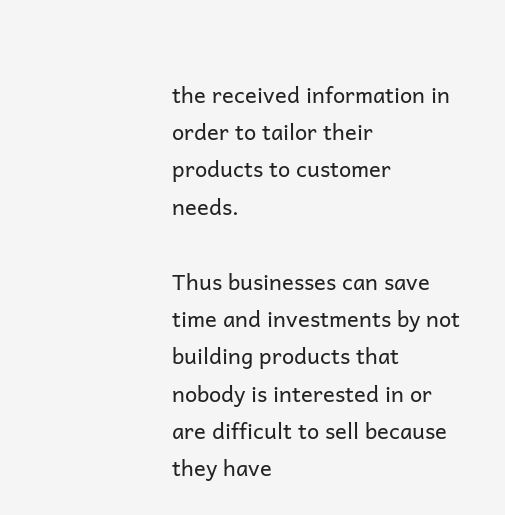the received information in order to tailor their products to customer needs.

Thus businesses can save time and investments by not building products that nobody is interested in or are difficult to sell because they have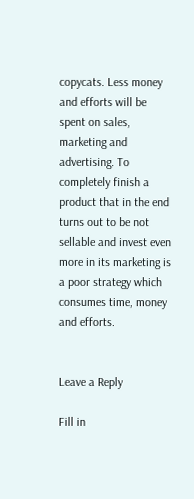copycats. Less money and efforts will be spent on sales, marketing and advertising. To completely finish a product that in the end turns out to be not sellable and invest even more in its marketing is a poor strategy which consumes time, money and efforts.


Leave a Reply

Fill in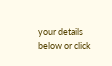your details below or click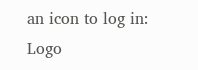an icon to log in: Logo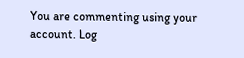You are commenting using your account. Log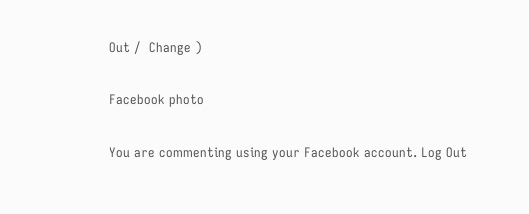Out /  Change )

Facebook photo

You are commenting using your Facebook account. Log Out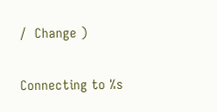/  Change )

Connecting to %s